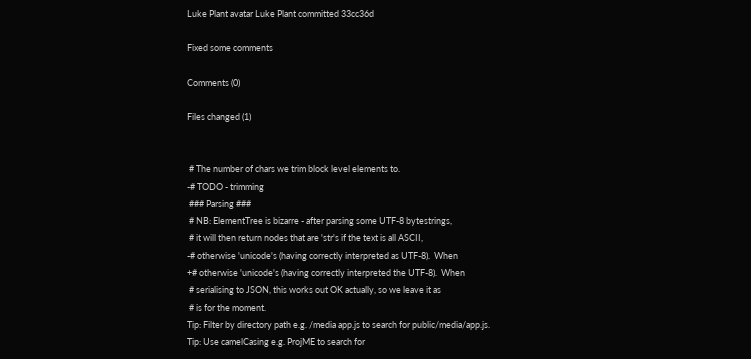Luke Plant avatar Luke Plant committed 33cc36d

Fixed some comments

Comments (0)

Files changed (1)


 # The number of chars we trim block level elements to.
-# TODO - trimming
 ### Parsing ###
 # NB: ElementTree is bizarre - after parsing some UTF-8 bytestrings,
 # it will then return nodes that are 'str's if the text is all ASCII,
-# otherwise 'unicode's (having correctly interpreted as UTF-8).  When
+# otherwise 'unicode's (having correctly interpreted the UTF-8).  When
 # serialising to JSON, this works out OK actually, so we leave it as
 # is for the moment.
Tip: Filter by directory path e.g. /media app.js to search for public/media/app.js.
Tip: Use camelCasing e.g. ProjME to search for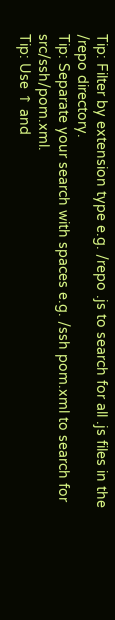Tip: Filter by extension type e.g. /repo .js to search for all .js files in the /repo directory.
Tip: Separate your search with spaces e.g. /ssh pom.xml to search for src/ssh/pom.xml.
Tip: Use ↑ and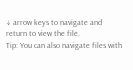↓ arrow keys to navigate and return to view the file.
Tip: You can also navigate files with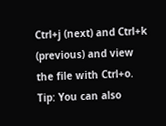Ctrl+j (next) and Ctrl+k (previous) and view the file with Ctrl+o.
Tip: You can also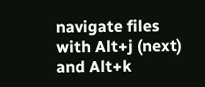navigate files with Alt+j (next) and Alt+k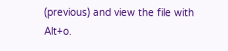(previous) and view the file with Alt+o.